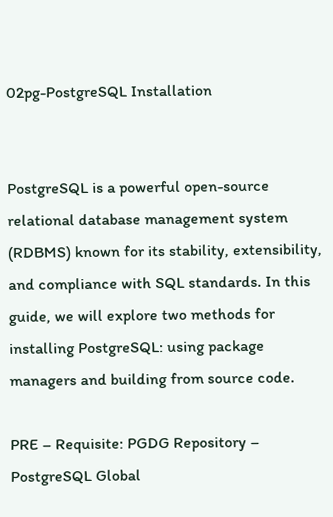02pg-PostgreSQL Installation


PostgreSQL is a powerful open-source relational database management system (RDBMS) known for its stability, extensibility, and compliance with SQL standards. In this guide, we will explore two methods for installing PostgreSQL: using package managers and building from source code.

PRE – Requisite: PGDG Repository – PostgreSQL Global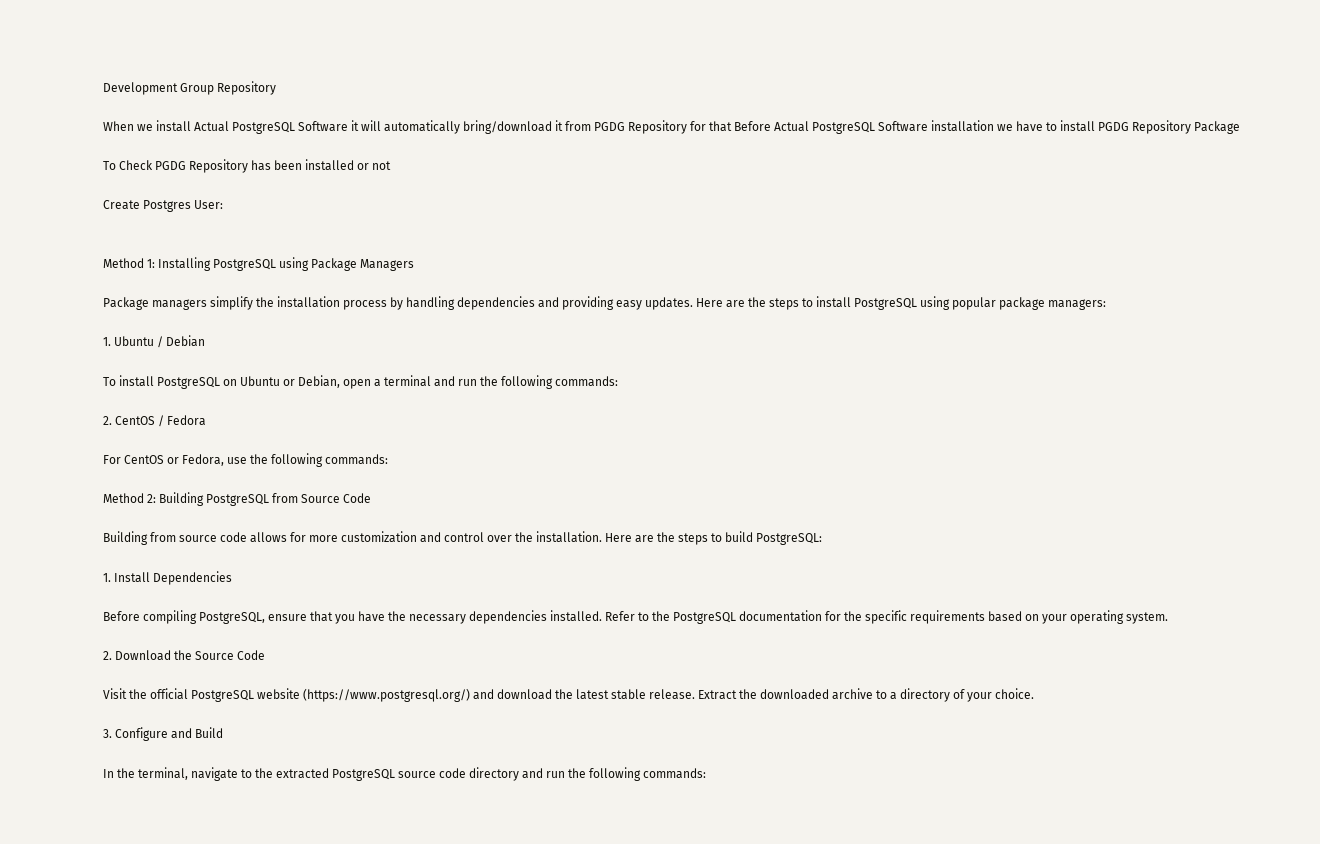Development Group Repository

When we install Actual PostgreSQL Software it will automatically bring/download it from PGDG Repository for that Before Actual PostgreSQL Software installation we have to install PGDG Repository Package

To Check PGDG Repository has been installed or not

Create Postgres User:


Method 1: Installing PostgreSQL using Package Managers

Package managers simplify the installation process by handling dependencies and providing easy updates. Here are the steps to install PostgreSQL using popular package managers:

1. Ubuntu / Debian

To install PostgreSQL on Ubuntu or Debian, open a terminal and run the following commands:

2. CentOS / Fedora

For CentOS or Fedora, use the following commands:

Method 2: Building PostgreSQL from Source Code

Building from source code allows for more customization and control over the installation. Here are the steps to build PostgreSQL:

1. Install Dependencies

Before compiling PostgreSQL, ensure that you have the necessary dependencies installed. Refer to the PostgreSQL documentation for the specific requirements based on your operating system.

2. Download the Source Code

Visit the official PostgreSQL website (https://www.postgresql.org/) and download the latest stable release. Extract the downloaded archive to a directory of your choice.

3. Configure and Build

In the terminal, navigate to the extracted PostgreSQL source code directory and run the following commands: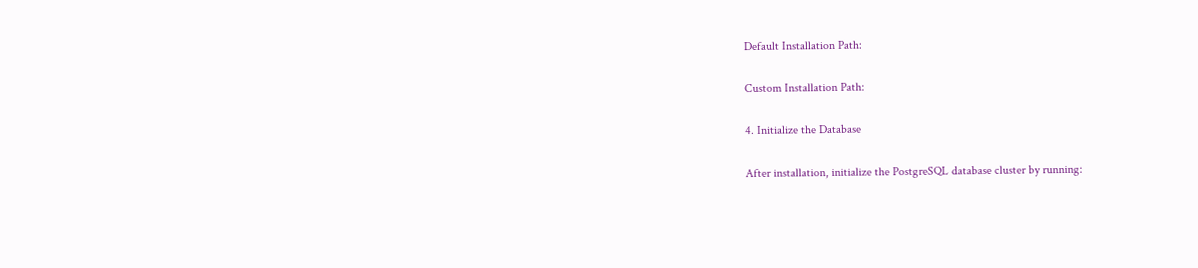Default Installation Path:

Custom Installation Path:

4. Initialize the Database

After installation, initialize the PostgreSQL database cluster by running: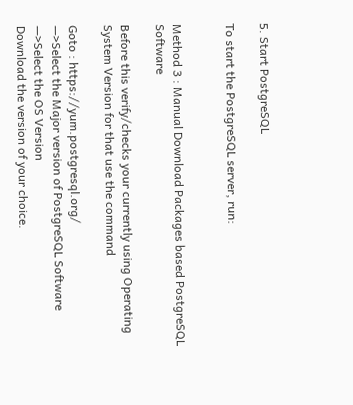5. Start PostgreSQL

To start the PostgreSQL server, run:


Method 3 : Manual Download Packages based PostgreSQL Software

Before this verify/checks your currently using Operating System Version for that use the command

Goto : https://yum.postgresql.org/
—>Select the Major version of PostgreSQL Software
—>Select the OS Version
Download the version of your choice.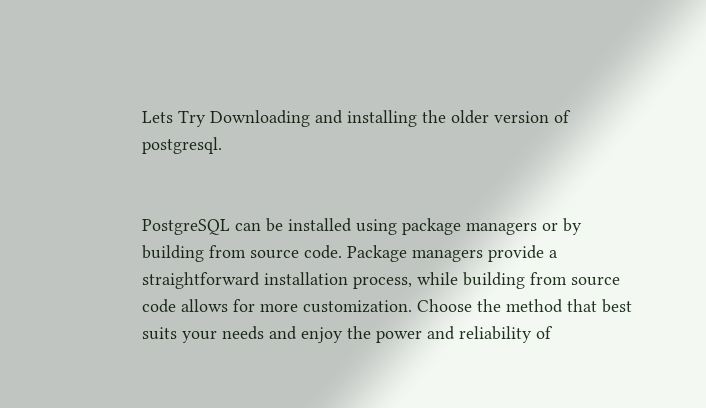Lets Try Downloading and installing the older version of postgresql.


PostgreSQL can be installed using package managers or by building from source code. Package managers provide a straightforward installation process, while building from source code allows for more customization. Choose the method that best suits your needs and enjoy the power and reliability of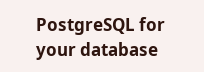PostgreSQL for your database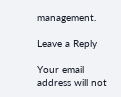management.

Leave a Reply

Your email address will not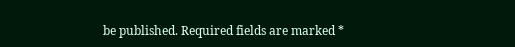be published. Required fields are marked *